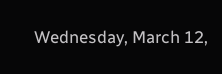Wednesday, March 12,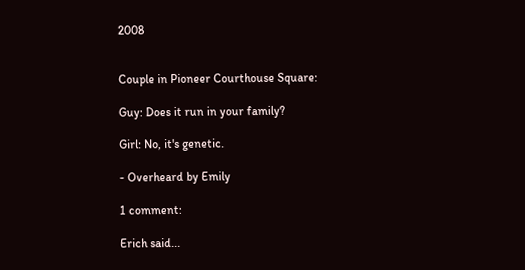2008


Couple in Pioneer Courthouse Square:

Guy: Does it run in your family?

Girl: No, it's genetic.

- Overheard by Emily

1 comment:

Erich said...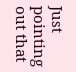Just pointing out that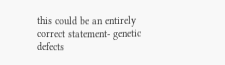this could be an entirely correct statement- genetic defects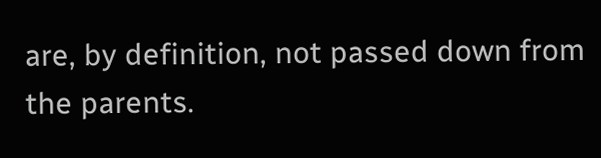are, by definition, not passed down from the parents.